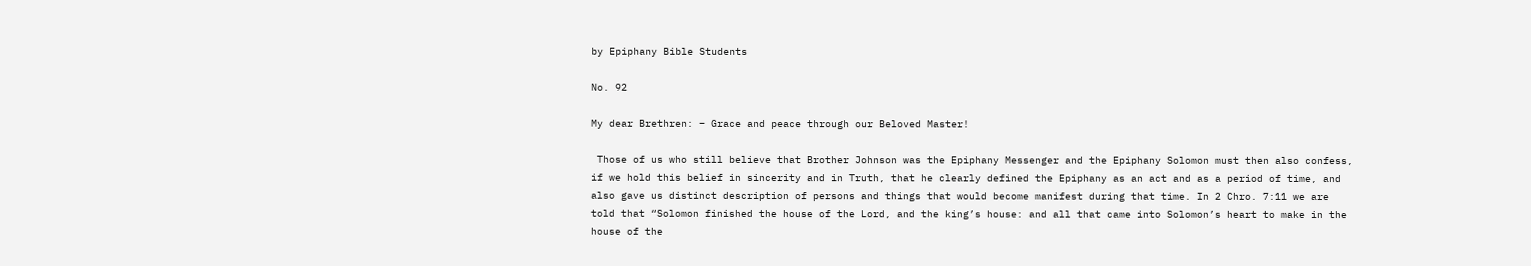by Epiphany Bible Students

No. 92

My dear Brethren: – Grace and peace through our Beloved Master!

 Those of us who still believe that Brother Johnson was the Epiphany Messenger and the Epiphany Solomon must then also confess, if we hold this belief in sincerity and in Truth, that he clearly defined the Epiphany as an act and as a period of time, and also gave us distinct description of persons and things that would become manifest during that time. In 2 Chro. 7:11 we are told that “Solomon finished the house of the Lord, and the king’s house: and all that came into Solomon’s heart to make in the house of the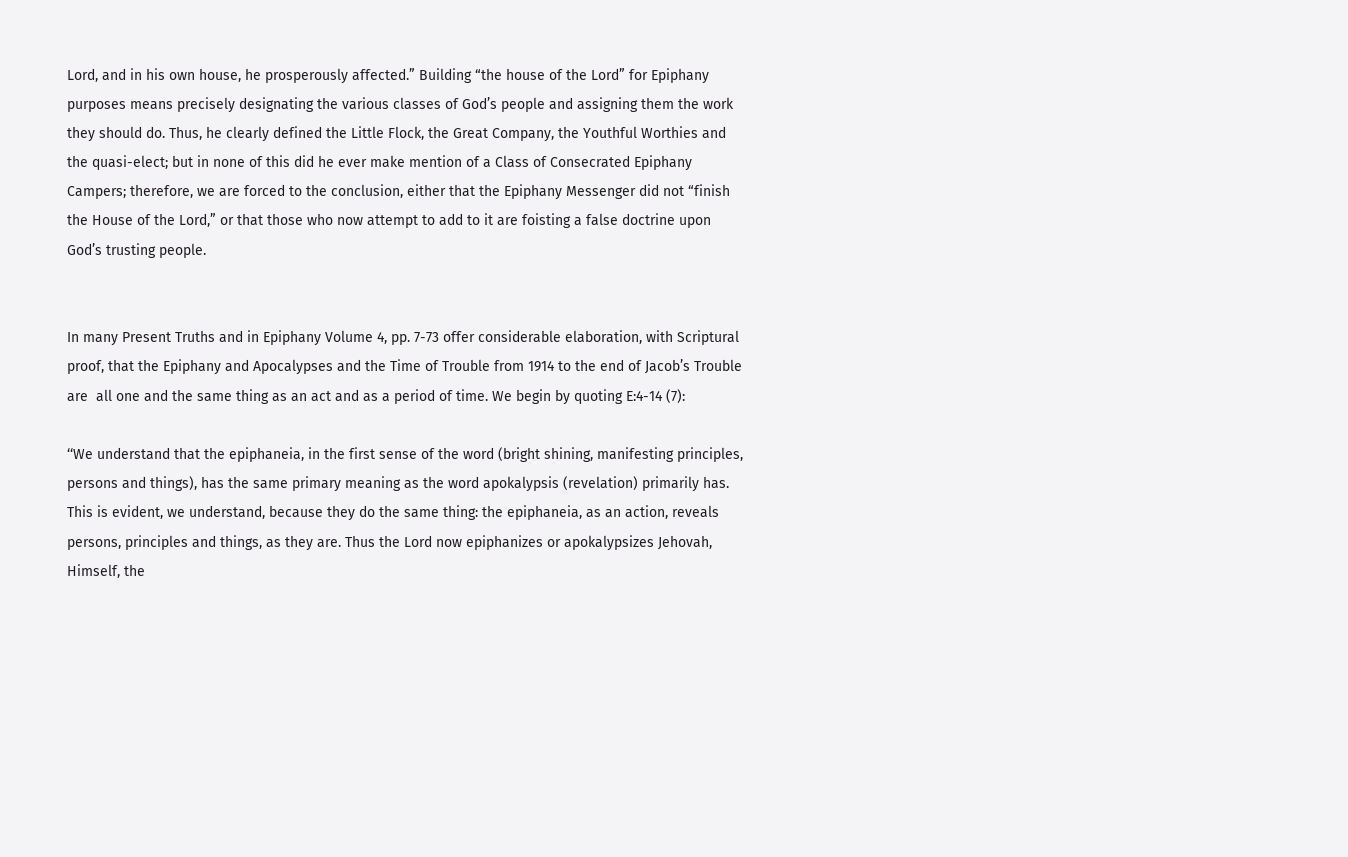Lord, and in his own house, he prosperously affected.” Building “the house of the Lord” for Epiphany purposes means precisely designating the various classes of God’s people and assigning them the work they should do. Thus, he clearly defined the Little Flock, the Great Company, the Youthful Worthies and the quasi-elect; but in none of this did he ever make mention of a Class of Consecrated Epiphany Campers; therefore, we are forced to the conclusion, either that the Epiphany Messenger did not “finish the House of the Lord,” or that those who now attempt to add to it are foisting a false doctrine upon God’s trusting people.


In many Present Truths and in Epiphany Volume 4, pp. 7-73 offer considerable elaboration, with Scriptural proof, that the Epiphany and Apocalypses and the Time of Trouble from 1914 to the end of Jacob’s Trouble are  all one and the same thing as an act and as a period of time. We begin by quoting E:4-14 (7):

‘‘We understand that the epiphaneia, in the first sense of the word (bright shining, manifesting principles, persons and things), has the same primary meaning as the word apokalypsis (revelation) primarily has. This is evident, we understand, because they do the same thing: the epiphaneia, as an action, reveals persons, principles and things, as they are. Thus the Lord now epiphanizes or apokalypsizes Jehovah, Himself, the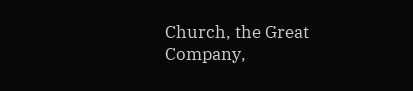Church, the Great Company,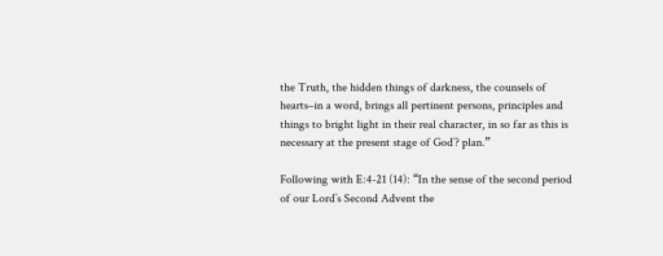the Truth, the hidden things of darkness, the counsels of hearts–in a word, brings all pertinent persons, principles and things to bright light in their real character, in so far as this is necessary at the present stage of God’? plan.”

Following with E:4-21 (14): “In the sense of the second period of our Lord’s Second Advent the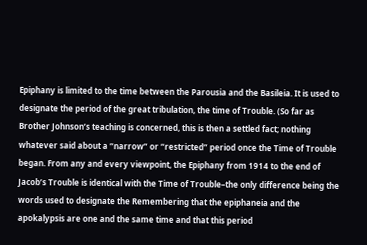Epiphany is limited to the time between the Parousia and the Basileia. It is used to designate the period of the great tribulation, the time of Trouble. (So far as Brother Johnson’s teaching is concerned, this is then a settled fact; nothing whatever said about a “narrow” or “restricted” period once the Time of Trouble began. From any and every viewpoint, the Epiphany from 1914 to the end of Jacob’s Trouble is identical with the Time of Trouble–the only difference being the words used to designate the Remembering that the epiphaneia and the apokalypsis are one and the same time and that this period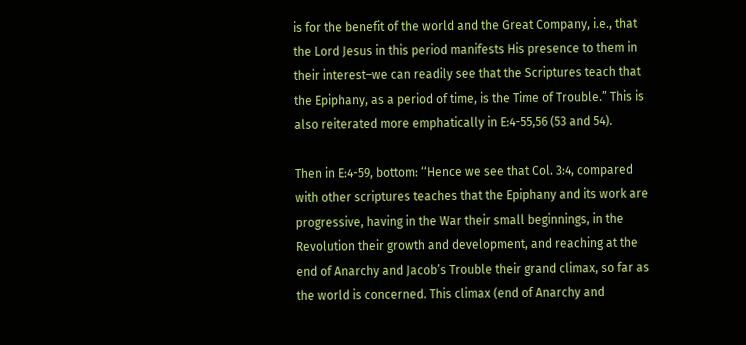is for the benefit of the world and the Great Company, i.e., that the Lord Jesus in this period manifests His presence to them in their interest–we can readily see that the Scriptures teach that the Epiphany, as a period of time, is the Time of Trouble.” This is also reiterated more emphatically in E:4-55,56 (53 and 54).

Then in E:4-59, bottom: ‘‘Hence we see that Col. 3:4, compared with other scriptures teaches that the Epiphany and its work are progressive, having in the War their small beginnings, in the Revolution their growth and development, and reaching at the end of Anarchy and Jacob’s Trouble their grand climax, so far as the world is concerned. This climax (end of Anarchy and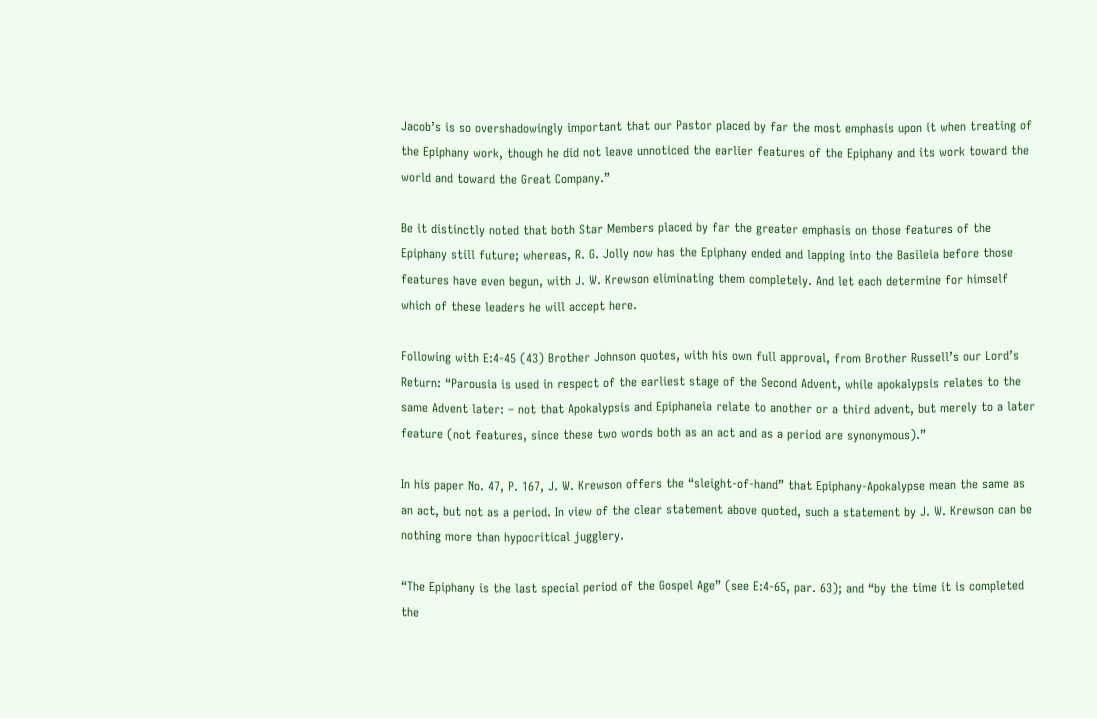Jacob’s is so overshadowingly important that our Pastor placed by far the most emphasis upon it when treating of the Epiphany work, though he did not leave unnoticed the earlier features of the Epiphany and its work toward the world and toward the Great Company.”

Be it distinctly noted that both Star Members placed by far the greater emphasis on those features of the Epiphany still future; whereas, R. G. Jolly now has the Epiphany ended and lapping into the Basileia before those features have even begun, with J. W. Krewson eliminating them completely. And let each determine for himself which of these leaders he will accept here.

Following with E:4-45 (43) Brother Johnson quotes, with his own full approval, from Brother Russell’s our Lord’s Return: “Parousia is used in respect of the earliest stage of the Second Advent, while apokalypsis relates to the same Advent later: – not that Apokalypsis and Epiphaneia relate to another or a third advent, but merely to a later feature (not features, since these two words both as an act and as a period are synonymous).”

In his paper No. 47, P. 167, J. W. Krewson offers the “sleight-of-hand” that Epiphany-Apokalypse mean the same as an act, but not as a period. In view of the clear statement above quoted, such a statement by J. W. Krewson can be nothing more than hypocritical jugglery.

“The Epiphany is the last special period of the Gospel Age” (see E:4-65, par. 63); and “by the time it is completed the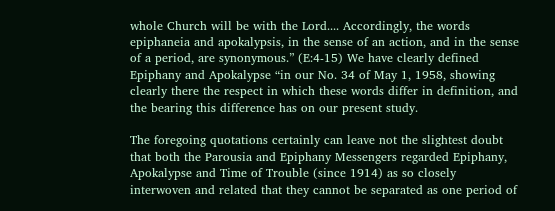whole Church will be with the Lord.... Accordingly, the words epiphaneia and apokalypsis, in the sense of an action, and in the sense of a period, are synonymous.” (E:4-15) We have clearly defined Epiphany and Apokalypse “in our No. 34 of May 1, 1958, showing clearly there the respect in which these words differ in definition, and the bearing this difference has on our present study.

The foregoing quotations certainly can leave not the slightest doubt that both the Parousia and Epiphany Messengers regarded Epiphany, Apokalypse and Time of Trouble (since 1914) as so closely interwoven and related that they cannot be separated as one period of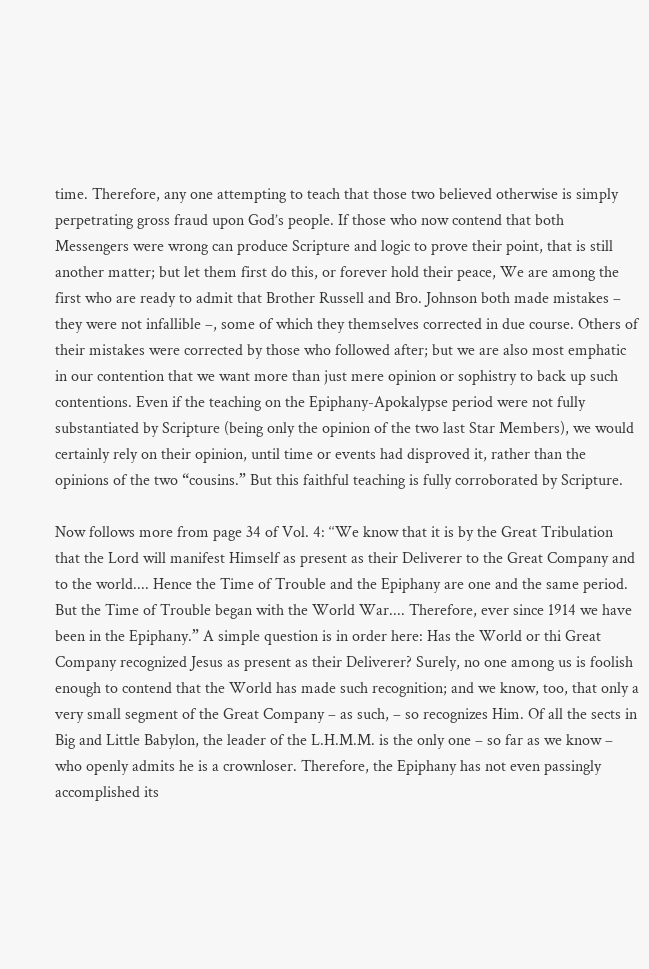time. Therefore, any one attempting to teach that those two believed otherwise is simply perpetrating gross fraud upon God’s people. If those who now contend that both Messengers were wrong can produce Scripture and logic to prove their point, that is still another matter; but let them first do this, or forever hold their peace, We are among the first who are ready to admit that Brother Russell and Bro. Johnson both made mistakes – they were not infallible –, some of which they themselves corrected in due course. Others of their mistakes were corrected by those who followed after; but we are also most emphatic in our contention that we want more than just mere opinion or sophistry to back up such contentions. Even if the teaching on the Epiphany-Apokalypse period were not fully substantiated by Scripture (being only the opinion of the two last Star Members), we would certainly rely on their opinion, until time or events had disproved it, rather than the opinions of the two “cousins.” But this faithful teaching is fully corroborated by Scripture.

Now follows more from page 34 of Vol. 4: ‘‘We know that it is by the Great Tribulation that the Lord will manifest Himself as present as their Deliverer to the Great Company and to the world.... Hence the Time of Trouble and the Epiphany are one and the same period. But the Time of Trouble began with the World War.... Therefore, ever since 1914 we have been in the Epiphany.” A simple question is in order here: Has the World or thi Great Company recognized Jesus as present as their Deliverer? Surely, no one among us is foolish enough to contend that the World has made such recognition; and we know, too, that only a very small segment of the Great Company – as such, – so recognizes Him. Of all the sects in Big and Little Babylon, the leader of the L.H.M.M. is the only one – so far as we know – who openly admits he is a crownloser. Therefore, the Epiphany has not even passingly accomplished its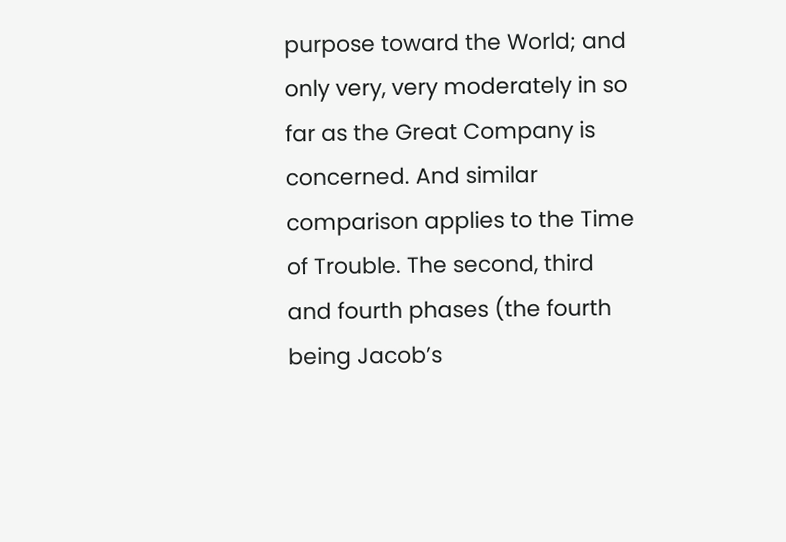purpose toward the World; and only very, very moderately in so far as the Great Company is concerned. And similar comparison applies to the Time of Trouble. The second, third and fourth phases (the fourth being Jacob’s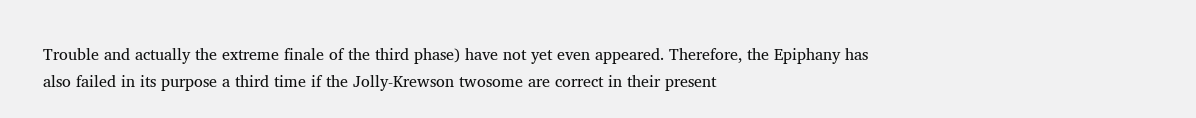Trouble and actually the extreme finale of the third phase) have not yet even appeared. Therefore, the Epiphany has also failed in its purpose a third time if the Jolly-Krewson twosome are correct in their present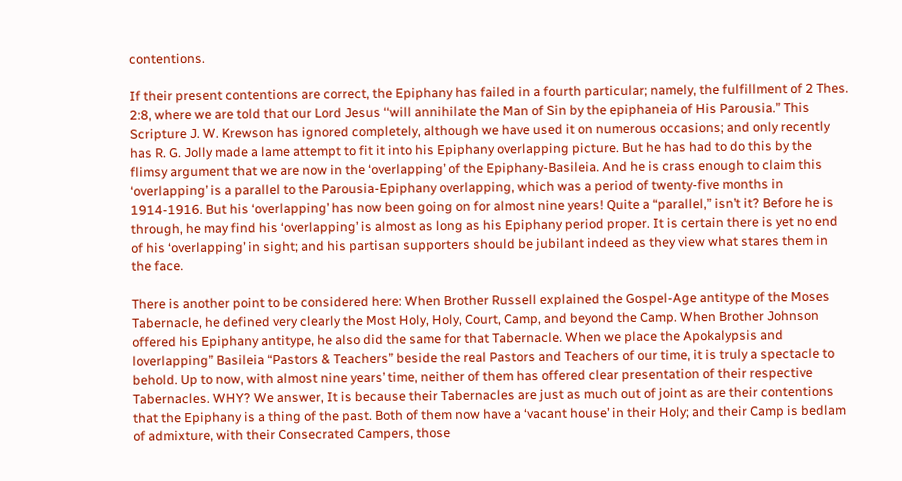contentions.

If their present contentions are correct, the Epiphany has failed in a fourth particular; namely, the fulfillment of 2 Thes. 2:8, where we are told that our Lord Jesus ‘‘will annihilate the Man of Sin by the epiphaneia of His Parousia.” This Scripture J. W. Krewson has ignored completely, although we have used it on numerous occasions; and only recently has R. G. Jolly made a lame attempt to fit it into his Epiphany overlapping picture. But he has had to do this by the flimsy argument that we are now in the ‘overlapping’ of the Epiphany-Basileia. And he is crass enough to claim this ‘overlapping’ is a parallel to the Parousia-Epiphany overlapping, which was a period of twenty-five months in 1914-1916. But his ‘overlapping’ has now been going on for almost nine years! Quite a “parallel,” isn’t it? Before he is through, he may find his ‘overlapping’ is almost as long as his Epiphany period proper. It is certain there is yet no end of his ‘overlapping’ in sight; and his partisan supporters should be jubilant indeed as they view what stares them in the face.

There is another point to be considered here: When Brother Russell explained the Gospel-Age antitype of the Moses Tabernacle, he defined very clearly the Most Holy, Holy, Court, Camp, and beyond the Camp. When Brother Johnson offered his Epiphany antitype, he also did the same for that Tabernacle. When we place the Apokalypsis and loverlapping” Basileia “Pastors & Teachers” beside the real Pastors and Teachers of our time, it is truly a spectacle to behold. Up to now, with almost nine years’ time, neither of them has offered clear presentation of their respective Tabernacles. WHY? We answer, It is because their Tabernacles are just as much out of joint as are their contentions that the Epiphany is a thing of the past. Both of them now have a ‘vacant house’ in their Holy; and their Camp is bedlam of admixture, with their Consecrated Campers, those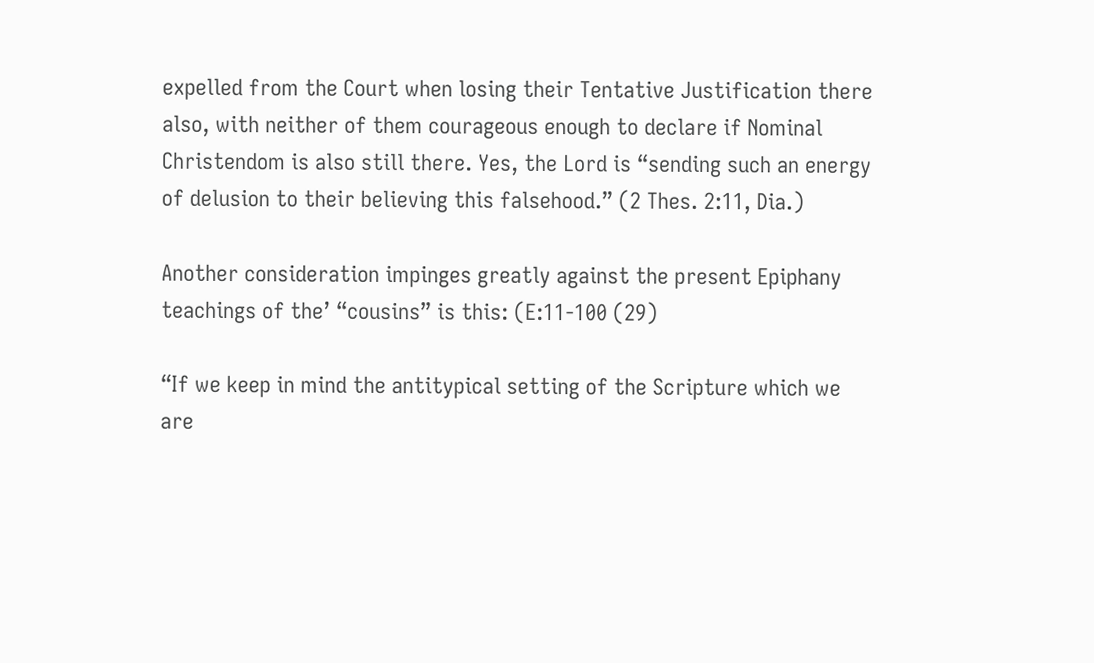expelled from the Court when losing their Tentative Justification there also, with neither of them courageous enough to declare if Nominal Christendom is also still there. Yes, the Lord is “sending such an energy of delusion to their believing this falsehood.” (2 Thes. 2:11, Dia.)

Another consideration impinges greatly against the present Epiphany teachings of the’ “cousins” is this: (E:11-100 (29)

“If we keep in mind the antitypical setting of the Scripture which we are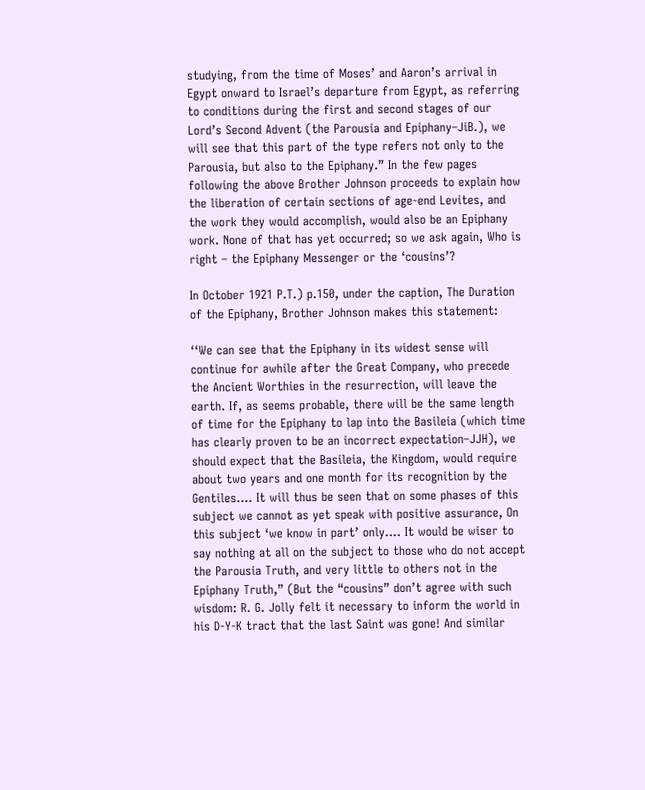studying, from the time of Moses’ and Aaron’s arrival in Egypt onward to Israel’s departure from Egypt, as referring to conditions during the first and second stages of our Lord’s Second Advent (the Parousia and Epiphany–JiB.), we will see that this part of the type refers not only to the Parousia, but also to the Epiphany.” In the few pages following the above Brother Johnson proceeds to explain how the liberation of certain sections of age-end Levites, and the work they would accomplish, would also be an Epiphany work. None of that has yet occurred; so we ask again, Who is right – the Epiphany Messenger or the ‘cousins’?

In October 1921 P.T.) p.150, under the caption, The Duration of the Epiphany, Brother Johnson makes this statement:

‘‘We can see that the Epiphany in its widest sense will continue for awhile after the Great Company, who precede the Ancient Worthies in the resurrection, will leave the earth. If, as seems probable, there will be the same length of time for the Epiphany to lap into the Basileia (which time has clearly proven to be an incorrect expectation–JJH), we should expect that the Basileia, the Kingdom, would require about two years and one month for its recognition by the Gentiles.... It will thus be seen that on some phases of this subject we cannot as yet speak with positive assurance, On this subject ‘we know in part’ only.... It would be wiser to say nothing at all on the subject to those who do not accept the Parousia Truth, and very little to others not in the Epiphany Truth,” (But the “cousins” don’t agree with such wisdom: R. G. Jolly felt it necessary to inform the world in his D-Y-K tract that the last Saint was gone! And similar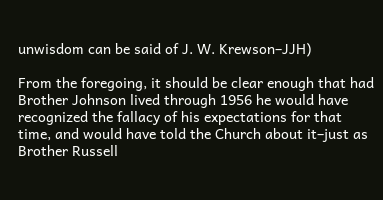unwisdom can be said of J. W. Krewson–JJH)

From the foregoing, it should be clear enough that had Brother Johnson lived through 1956 he would have recognized the fallacy of his expectations for that time, and would have told the Church about it–just as Brother Russell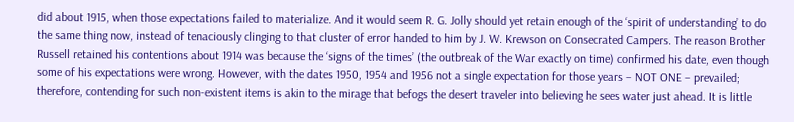did about 1915, when those expectations failed to materialize. And it would seem R. G. Jolly should yet retain enough of the ‘spirit of understanding’ to do the same thing now, instead of tenaciously clinging to that cluster of error handed to him by J. W. Krewson on Consecrated Campers. The reason Brother Russell retained his contentions about 1914 was because the ‘signs of the times’ (the outbreak of the War exactly on time) confirmed his date, even though some of his expectations were wrong. However, with the dates 1950, 1954 and 1956 not a single expectation for those years – NOT ONE – prevailed; therefore, contending for such non-existent items is akin to the mirage that befogs the desert traveler into believing he sees water just ahead. It is little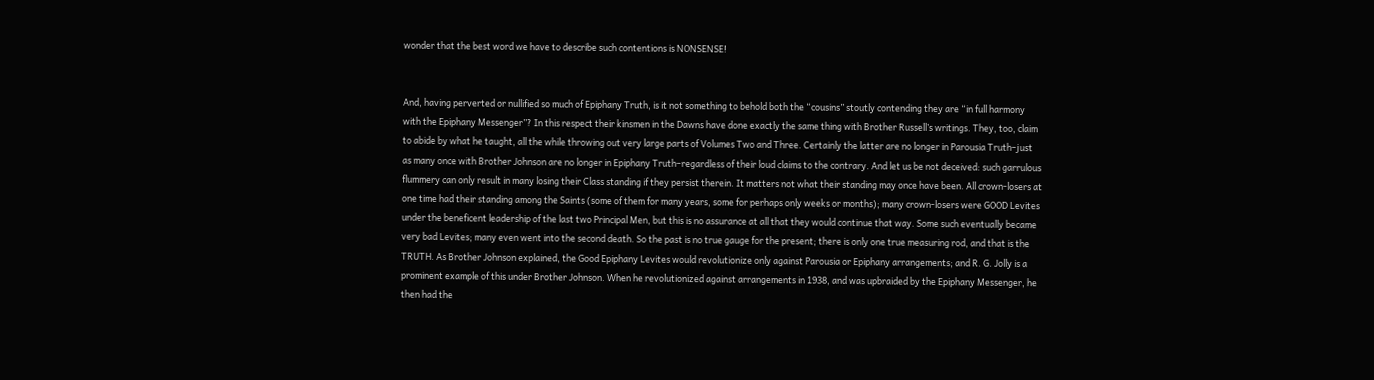wonder that the best word we have to describe such contentions is NONSENSE!


And, having perverted or nullified so much of Epiphany Truth, is it not something to behold both the “cousins” stoutly contending they are “in full harmony with the Epiphany Messenger”? In this respect their kinsmen in the Dawns have done exactly the same thing with Brother Russell’s writings. They, too, claim to abide by what he taught, all the while throwing out very large parts of Volumes Two and Three. Certainly the latter are no longer in Parousia Truth–just as many once with Brother Johnson are no longer in Epiphany Truth–regardless of their loud claims to the contrary. And let us be not deceived: such garrulous flummery can only result in many losing their Class standing if they persist therein. It matters not what their standing may once have been. All crown-losers at one time had their standing among the Saints (some of them for many years, some for perhaps only weeks or months); many crown-losers were GOOD Levites under the beneficent leadership of the last two Principal Men, but this is no assurance at all that they would continue that way. Some such eventually became very bad Levites; many even went into the second death. So the past is no true gauge for the present; there is only one true measuring rod, and that is the TRUTH. As Brother Johnson explained, the Good Epiphany Levites would revolutionize only against Parousia or Epiphany arrangements; and R. G. Jolly is a prominent example of this under Brother Johnson. When he revolutionized against arrangements in 1938, and was upbraided by the Epiphany Messenger, he then had the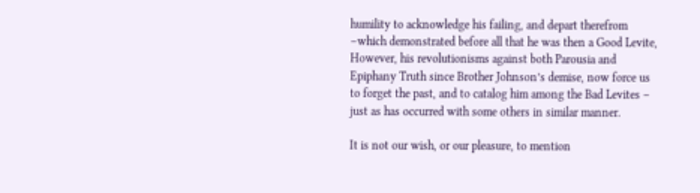humility to acknowledge his failing, and depart therefrom –which demonstrated before all that he was then a Good Levite, However, his revolutionisms against both Parousia and Epiphany Truth since Brother Johnson’s demise, now force us to forget the past, and to catalog him among the Bad Levites – just as has occurred with some others in similar manner.

It is not our wish, or our pleasure, to mention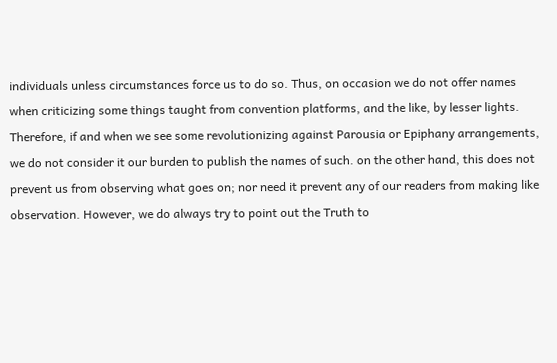individuals unless circumstances force us to do so. Thus, on occasion we do not offer names when criticizing some things taught from convention platforms, and the like, by lesser lights. Therefore, if and when we see some revolutionizing against Parousia or Epiphany arrangements, we do not consider it our burden to publish the names of such. on the other hand, this does not prevent us from observing what goes on; nor need it prevent any of our readers from making like observation. However, we do always try to point out the Truth to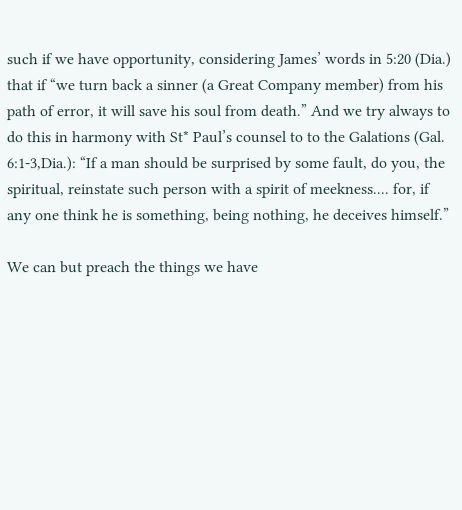such if we have opportunity, considering James’ words in 5:20 (Dia.) that if “we turn back a sinner (a Great Company member) from his path of error, it will save his soul from death.” And we try always to do this in harmony with St* Paul’s counsel to to the Galations (Gal. 6:1-3,Dia.): “If a man should be surprised by some fault, do you, the spiritual, reinstate such person with a spirit of meekness.... for, if any one think he is something, being nothing, he deceives himself.”

We can but preach the things we have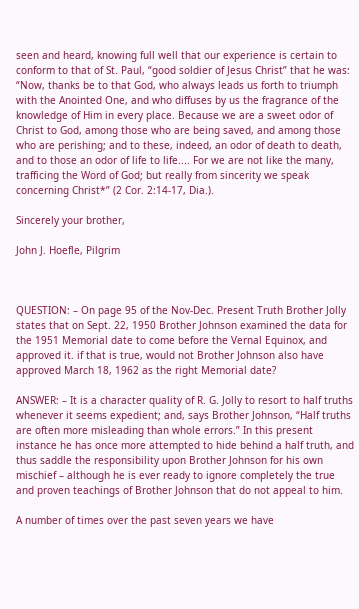seen and heard, knowing full well that our experience is certain to conform to that of St. Paul, “good soldier of Jesus Christ” that he was: “Now, thanks be to that God, who always leads us forth to triumph with the Anointed One, and who diffuses by us the fragrance of the knowledge of Him in every place. Because we are a sweet odor of Christ to God, among those who are being saved, and among those who are perishing; and to these, indeed, an odor of death to death, and to those an odor of life to life.... For we are not like the many, trafficing the Word of God; but really from sincerity we speak concerning Christ*” (2 Cor. 2:14-17, Dia.).

Sincerely your brother,

John J. Hoefle, Pilgrim



QUESTION: – On page 95 of the Nov-Dec. Present Truth Brother Jolly states that on Sept. 22, 1950 Brother Johnson examined the data for the 1951 Memorial date to come before the Vernal Equinox, and approved it. if that is true, would not Brother Johnson also have approved March 18, 1962 as the right Memorial date?

ANSWER: – It is a character quality of R. G. Jolly to resort to half truths whenever it seems expedient; and, says Brother Johnson, “Half truths are often more misleading than whole errors.” In this present instance he has once more attempted to hide behind a half truth, and thus saddle the responsibility upon Brother Johnson for his own mischief – although he is ever ready to ignore completely the true and proven teachings of Brother Johnson that do not appeal to him.

A number of times over the past seven years we have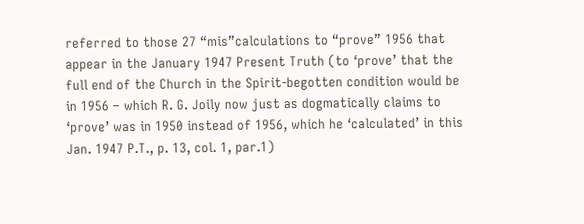referred to those 27 “mis”calculations to “prove” 1956 that appear in the January 1947 Present Truth (to ‘prove’ that the full end of the Church in the Spirit-begotten condition would be in 1956 – which R. G. Joily now just as dogmatically claims to ‘prove’ was in 1950 instead of 1956, which he ‘calculated’ in this Jan. 1947 P.T., p. 13, col. 1, par.1)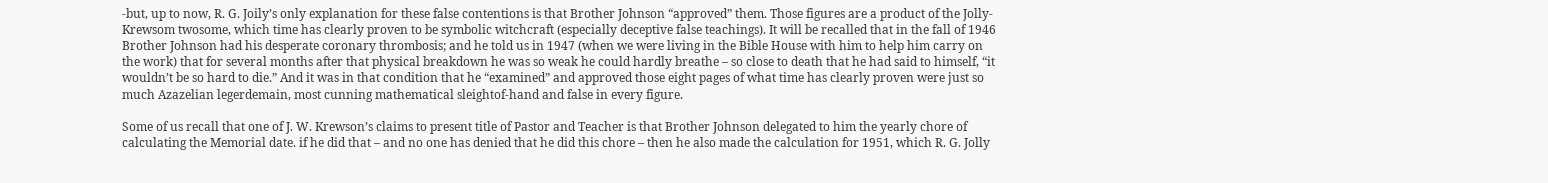-but, up to now, R. G. Joily’s only explanation for these false contentions is that Brother Johnson “approved” them. Those figures are a product of the Jolly-Krewsom twosome, which time has clearly proven to be symbolic witchcraft (especially deceptive false teachings). It will be recalled that in the fall of 1946 Brother Johnson had his desperate coronary thrombosis; and he told us in 1947 (when we were living in the Bible House with him to help him carry on the work) that for several months after that physical breakdown he was so weak he could hardly breathe – so close to death that he had said to himself, “it wouldn’t be so hard to die.” And it was in that condition that he “examined” and approved those eight pages of what time has clearly proven were just so much Azazelian legerdemain, most cunning mathematical sleightof-hand and false in every figure.

Some of us recall that one of J. W. Krewson’s claims to present title of Pastor and Teacher is that Brother Johnson delegated to him the yearly chore of calculating the Memorial date. if he did that – and no one has denied that he did this chore – then he also made the calculation for 1951, which R. G. Jolly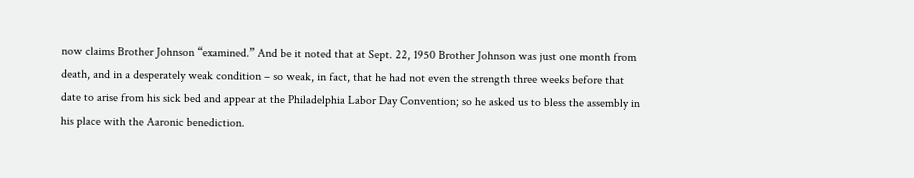now claims Brother Johnson “examined.” And be it noted that at Sept. 22, 1950 Brother Johnson was just one month from death, and in a desperately weak condition – so weak, in fact, that he had not even the strength three weeks before that date to arise from his sick bed and appear at the Philadelphia Labor Day Convention; so he asked us to bless the assembly in his place with the Aaronic benediction.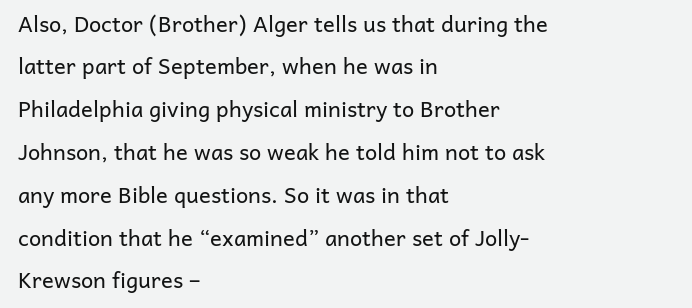Also, Doctor (Brother) Alger tells us that during the latter part of September, when he was in Philadelphia giving physical ministry to Brother Johnson, that he was so weak he told him not to ask any more Bible questions. So it was in that condition that he “examined” another set of Jolly-Krewson figures –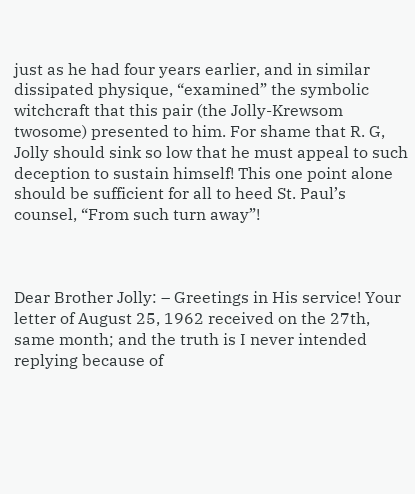just as he had four years earlier, and in similar dissipated physique, “examined” the symbolic witchcraft that this pair (the Jolly-Krewsom twosome) presented to him. For shame that R. G, Jolly should sink so low that he must appeal to such deception to sustain himself! This one point alone should be sufficient for all to heed St. Paul’s counsel, “From such turn away”!



Dear Brother Jolly: – Greetings in His service! Your letter of August 25, 1962 received on the 27th, same month; and the truth is I never intended replying because of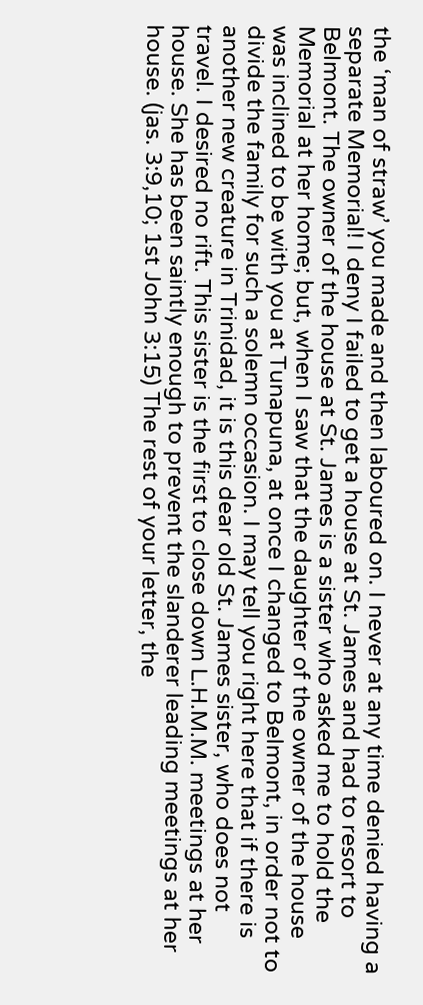the ‘man of straw’ you made and then laboured on. I never at any time denied having a separate Memorial! I deny I failed to get a house at St. James and had to resort to Belmont. The owner of the house at St. James is a sister who asked me to hold the Memorial at her home; but, when I saw that the daughter of the owner of the house was inclined to be with you at Tunapuna, at once I changed to Belmont, in order not to divide the family for such a solemn occasion. I may tell you right here that if there is another new creature in Trinidad, it is this dear old St. James sister, who does not travel. I desired no rift. This sister is the first to close down L.H.M.M. meetings at her house. She has been saintly enough to prevent the slanderer leading meetings at her house. (jas. 3:9,10; 1st John 3:15) The rest of your letter, the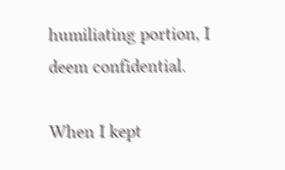humiliating portion, I deem confidential.

When I kept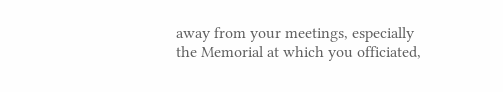away from your meetings, especially the Memorial at which you officiated,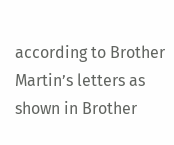according to Brother Martin’s letters as shown in Brother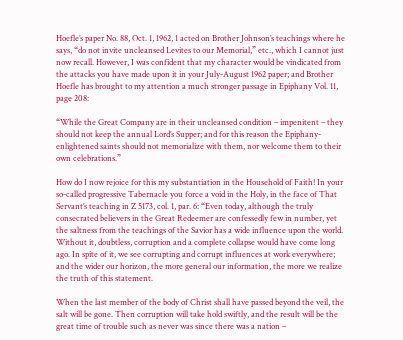Hoefle’s paper No. 88, Oct. 1, 1962, 1 acted on Brother Johnson’s teachings where he says, “do not invite uncleansed Levites to our Memorial,” etc., which I cannot just now recall. However, I was confident that my character would be vindicated from the attacks you have made upon it in your July-August 1962 paper; and Brother Hoefle has brought to my attention a much stronger passage in Epiphany Vol. 11, page 208:

“While the Great Company are in their uncleansed condition – impenitent – they should not keep the annual Lord’s Supper; and for this reason the Epiphany-enlightened saints should not memorialize with them, nor welcome them to their own celebrations.”

How do I now rejoice for this my substantiation in the Household of Faith! In your so-called progressive Tabernacle you force a void in the Holy, in the face of That Servant’s teaching in Z 5173, col. 1, par. 6: “Even today, although the truly consecrated believers in the Great Redeemer are confessedly few in number, yet the saltness from the teachings of the Savior has a wide influence upon the world. Without it, doubtless, corruption and a complete collapse would have come long ago. In spite of it, we see corrupting and corrupt influences at work everywhere; and the wider our horizon, the more general our information, the more we realize the truth of this statement.

When the last member of the body of Christ shall have passed beyond the veil, the salt will be gone. Then corruption will take hold swiftly, and the result will be the great time of trouble such as never was since there was a nation –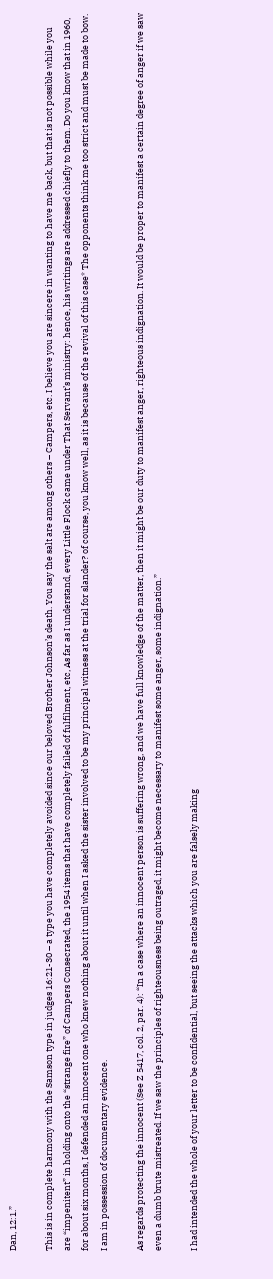Dan, 12:1.”

This is in complete harmony with the Samson type in judges 16:21-30 – a type you have completely avoided since our beloved Brother Johnson’s death. You say the salt are among others – Campers, etc. I believe you are sincere in wanting to have me back, but that is not possible while you are “impenitent” in holding onto the “strange fire” of Campers Consecrated, the 1954 items that have completely failed of fulfilment, etc, As far as I understand, every Little Flock came under That Servant’s ministry: hence, his writings are addressed chiefly to them. Do you know that in 1960, for about six months, I defended an innocent one who knew nothing about it until when I asked the sister involved to be my principal witness at the trial for slander? of course, you know well, as it is because of the revival of this case* The opponents think me too strict and must be made to bow. I am in possession of documentary evidence.

As regards protecting the innocent (See Z 5417, col. 2, par. 4): “In a case where an innocent person is suffering wrong, and we have full knowledge of the matter, then it might be our duty to manifest anger, righteous indignation. It would be proper to manifest a certain degree of anger if we saw even a dumb brute mistreated. If we saw the principles of righteousness being outraged, it might become necessary to manifest some anger, some indignation.”

I had intended the whole of your letter to be confidential, but seeing the attacks which you are falsely making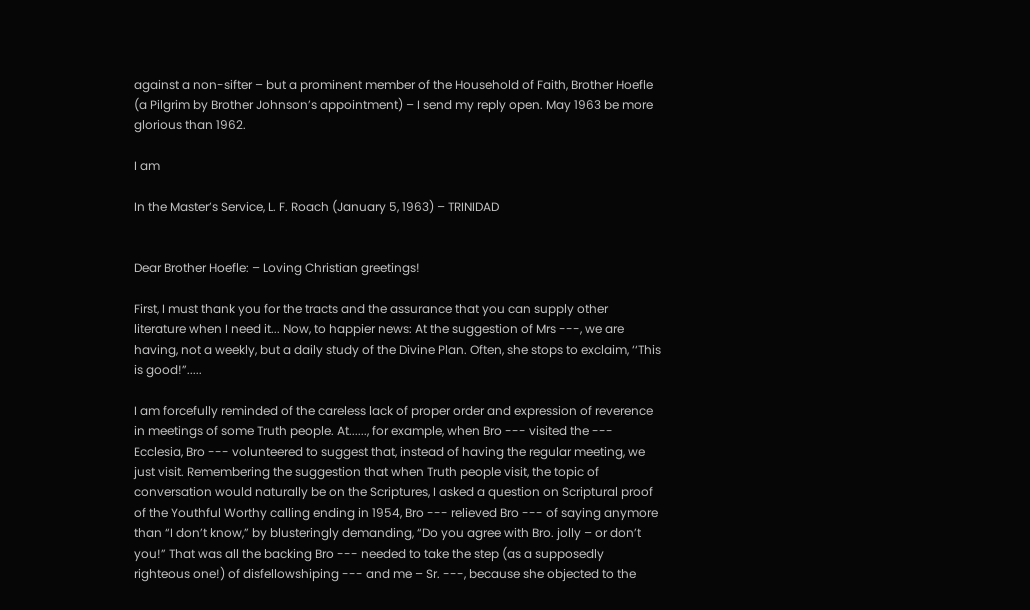against a non-sifter – but a prominent member of the Household of Faith, Brother Hoefle (a Pilgrim by Brother Johnson’s appointment) – I send my reply open. May 1963 be more glorious than 1962.

I am

In the Master’s Service, L. F. Roach (January 5, 1963) – TRINIDAD


Dear Brother Hoefle: – Loving Christian greetings!

First, I must thank you for the tracts and the assurance that you can supply other literature when I need it... Now, to happier news: At the suggestion of Mrs ---, we are having, not a weekly, but a daily study of the Divine Plan. Often, she stops to exclaim, ‘‘This is good!”.....

I am forcefully reminded of the careless lack of proper order and expression of reverence in meetings of some Truth people. At......, for example, when Bro --- visited the --- Ecclesia, Bro --- volunteered to suggest that, instead of having the regular meeting, we just visit. Remembering the suggestion that when Truth people visit, the topic of conversation would naturally be on the Scriptures, I asked a question on Scriptural proof of the Youthful Worthy calling ending in 1954, Bro --- relieved Bro --- of saying anymore than “I don’t know,” by blusteringly demanding, “Do you agree with Bro. jolly – or don’t you!” That was all the backing Bro --- needed to take the step (as a supposedly righteous one!) of disfellowshiping --- and me – Sr. ---, because she objected to the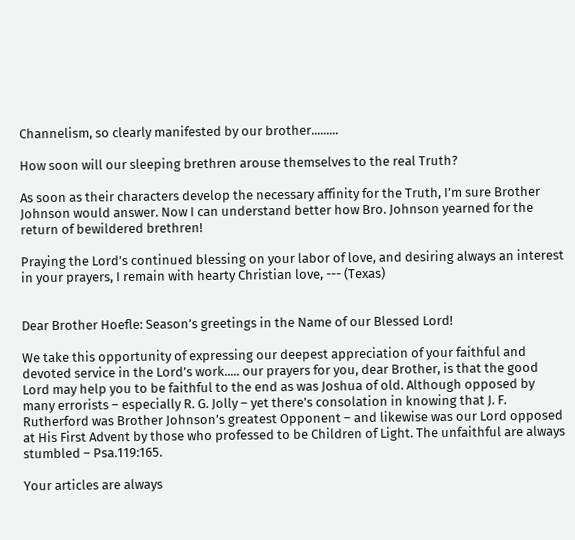Channelism, so clearly manifested by our brother.........

How soon will our sleeping brethren arouse themselves to the real Truth?

As soon as their characters develop the necessary affinity for the Truth, I’m sure Brother Johnson would answer. Now I can understand better how Bro. Johnson yearned for the return of bewildered brethren!

Praying the Lord’s continued blessing on your labor of love, and desiring always an interest in your prayers, I remain with hearty Christian love, --- (Texas)


Dear Brother Hoefle: Season’s greetings in the Name of our Blessed Lord!

We take this opportunity of expressing our deepest appreciation of your faithful and devoted service in the Lord’s work..... our prayers for you, dear Brother, is that the good Lord may help you to be faithful to the end as was Joshua of old. Although opposed by many errorists – especially R. G. Jolly – yet there’s consolation in knowing that J. F. Rutherford was Brother Johnson’s greatest Opponent – and likewise was our Lord opposed at His First Advent by those who professed to be Children of Light. The unfaithful are always stumbled – Psa.119:165.

Your articles are always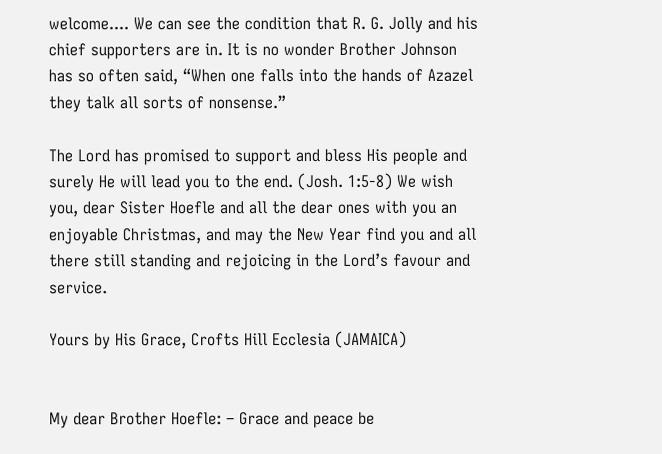welcome.... We can see the condition that R. G. Jolly and his chief supporters are in. It is no wonder Brother Johnson has so often said, “When one falls into the hands of Azazel they talk all sorts of nonsense.”

The Lord has promised to support and bless His people and surely He will lead you to the end. (Josh. 1:5-8) We wish you, dear Sister Hoefle and all the dear ones with you an enjoyable Christmas, and may the New Year find you and all there still standing and rejoicing in the Lord’s favour and service.

Yours by His Grace, Crofts Hill Ecclesia (JAMAICA)


My dear Brother Hoefle: – Grace and peace be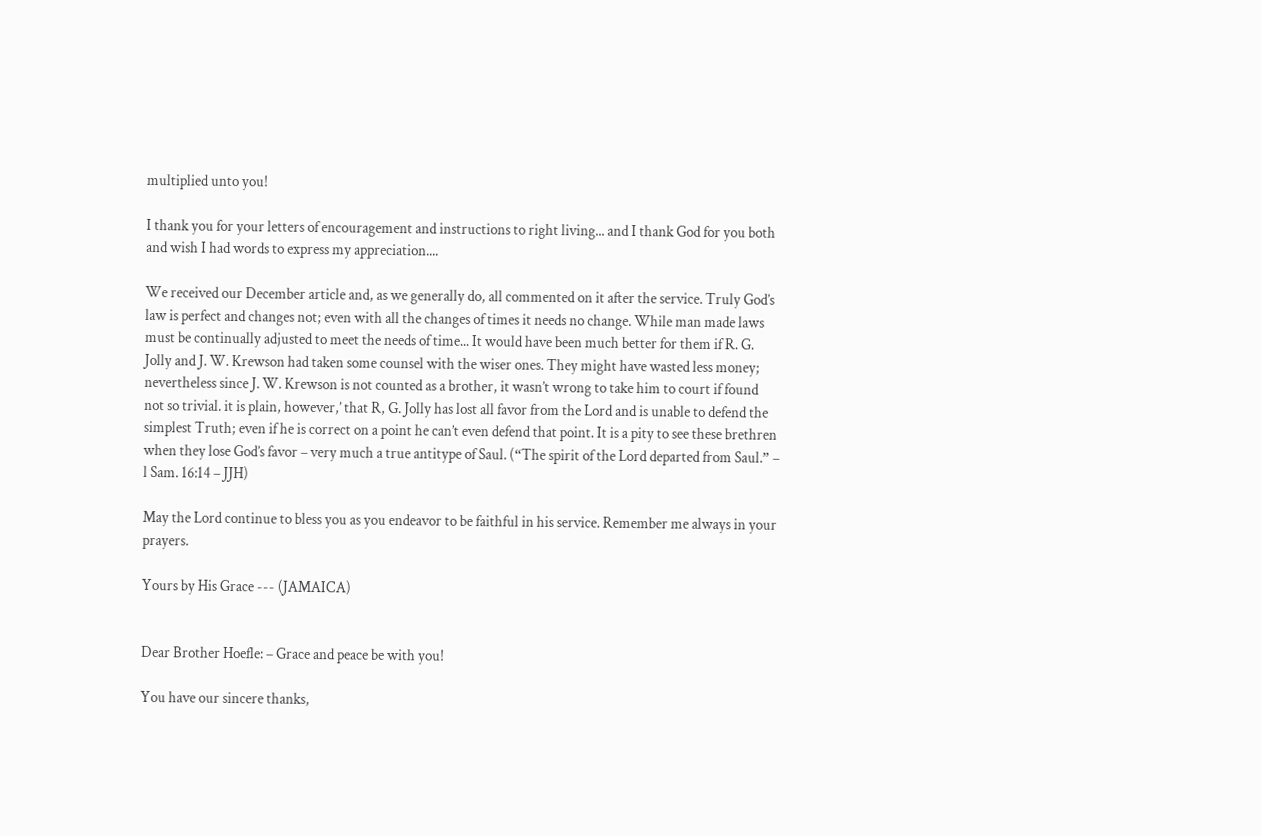multiplied unto you!

I thank you for your letters of encouragement and instructions to right living... and I thank God for you both and wish I had words to express my appreciation....

We received our December article and, as we generally do, all commented on it after the service. Truly God’s law is perfect and changes not; even with all the changes of times it needs no change. While man made laws must be continually adjusted to meet the needs of time... It would have been much better for them if R. G. Jolly and J. W. Krewson had taken some counsel with the wiser ones. They might have wasted less money; nevertheless since J. W. Krewson is not counted as a brother, it wasn’t wrong to take him to court if found not so trivial. it is plain, however,’ that R, G. Jolly has lost all favor from the Lord and is unable to defend the simplest Truth; even if he is correct on a point he can’t even defend that point. It is a pity to see these brethren when they lose God’s favor – very much a true antitype of Saul. (“The spirit of the Lord departed from Saul.” – l Sam. 16:14 – JJH)

May the Lord continue to bless you as you endeavor to be faithful in his service. Remember me always in your prayers.

Yours by His Grace --- (JAMAICA)


Dear Brother Hoefle: – Grace and peace be with you!

You have our sincere thanks,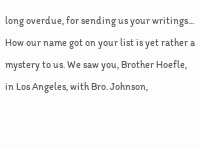long overdue, for sending us your writings... How our name got on your list is yet rather a mystery to us. We saw you, Brother Hoefle, in Los Angeles, with Bro. Johnson,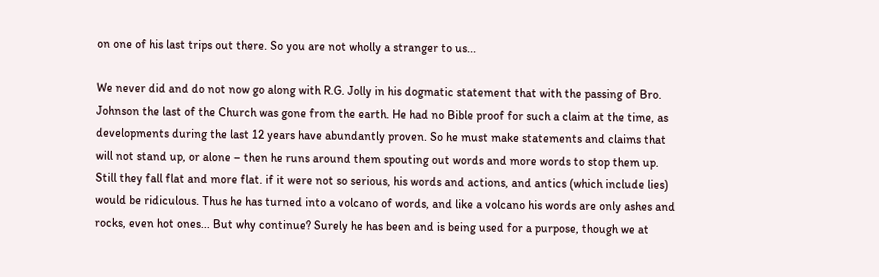on one of his last trips out there. So you are not wholly a stranger to us...

We never did and do not now go along with R.G. Jolly in his dogmatic statement that with the passing of Bro. Johnson the last of the Church was gone from the earth. He had no Bible proof for such a claim at the time, as developments during the last 12 years have abundantly proven. So he must make statements and claims that will not stand up, or alone – then he runs around them spouting out words and more words to stop them up. Still they fall flat and more flat. if it were not so serious, his words and actions, and antics (which include lies) would be ridiculous. Thus he has turned into a volcano of words, and like a volcano his words are only ashes and rocks, even hot ones... But why continue? Surely he has been and is being used for a purpose, though we at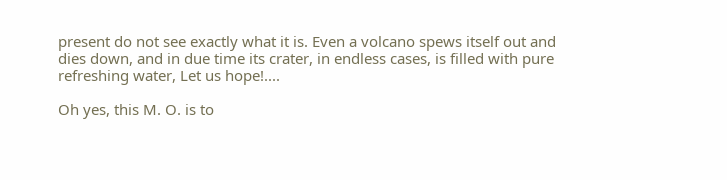present do not see exactly what it is. Even a volcano spews itself out and dies down, and in due time its crater, in endless cases, is filled with pure refreshing water, Let us hope!....

Oh yes, this M. O. is to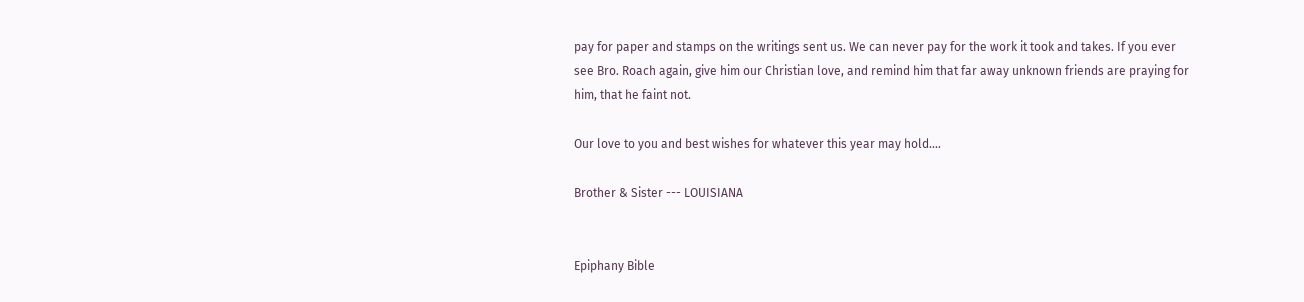pay for paper and stamps on the writings sent us. We can never pay for the work it took and takes. If you ever see Bro. Roach again, give him our Christian love, and remind him that far away unknown friends are praying for him, that he faint not.

Our love to you and best wishes for whatever this year may hold....

Brother & Sister --- LOUISIANA


Epiphany Bible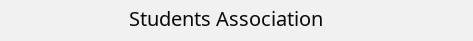Students Association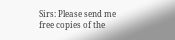Sirs: Please send me free copies of the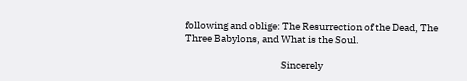following and oblige: The Resurrection of the Dead, The Three Babylons, and What is the Soul.

                                                Sincerely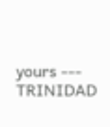yours --- TRINIDAD